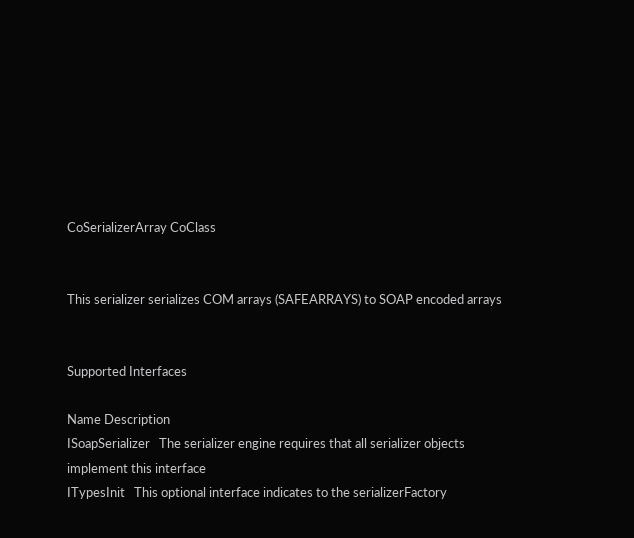CoSerializerArray CoClass


This serializer serializes COM arrays (SAFEARRAYS) to SOAP encoded arrays


Supported Interfaces

Name Description
ISoapSerializer   The serializer engine requires that all serializer objects implement this interface
ITypesInit   This optional interface indicates to the serializerFactory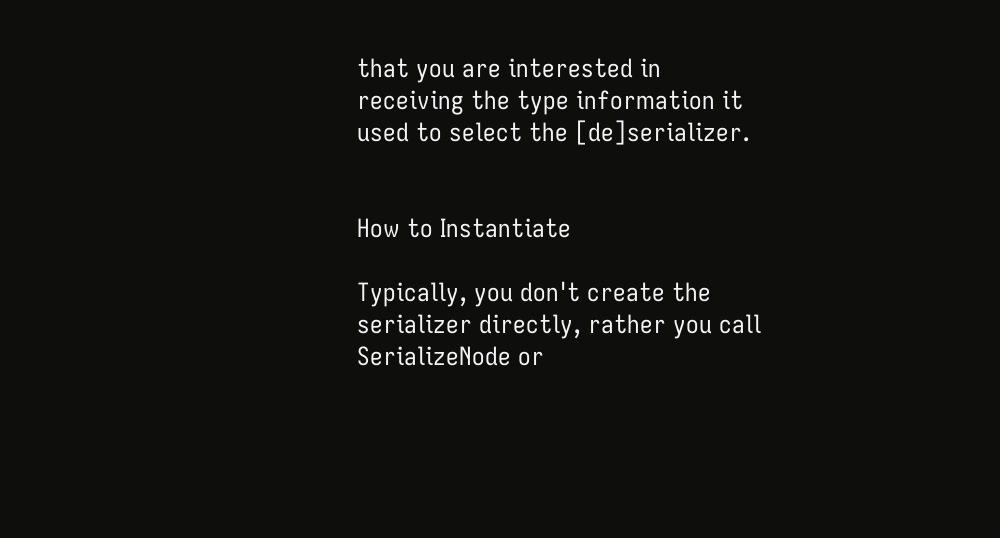that you are interested in receiving the type information it used to select the [de]serializer.


How to Instantiate

Typically, you don't create the serializer directly, rather you call SerializeNode or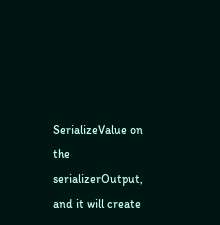SerializeValue on the serializerOutput, and it will create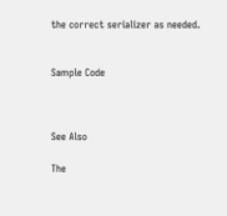the correct serializer as needed.


Sample Code



See Also

The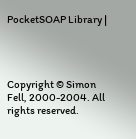PocketSOAP Library |




Copyright © Simon Fell, 2000-2004. All rights reserved.